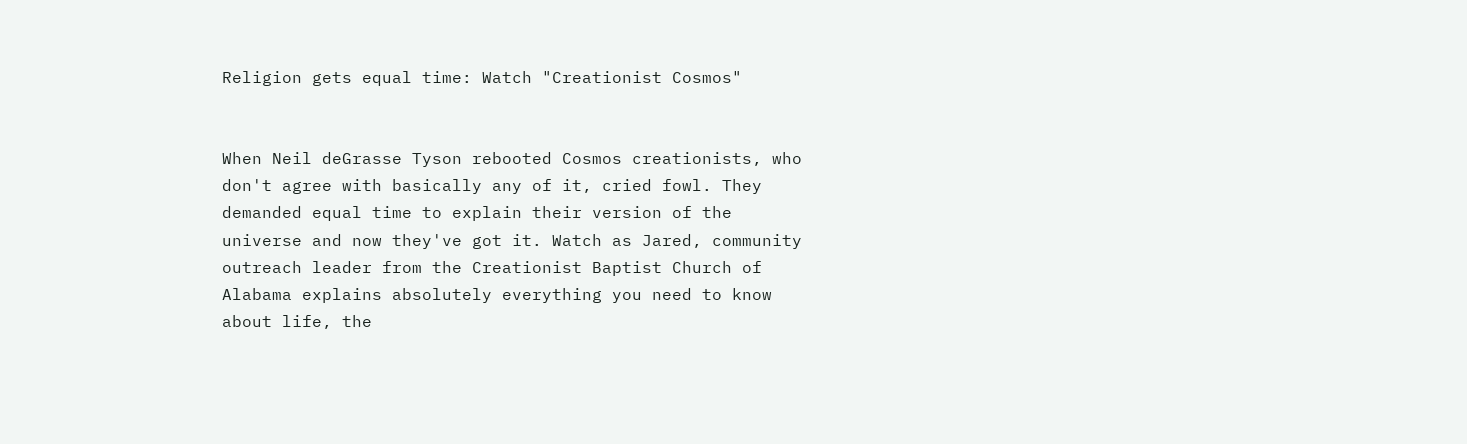Religion gets equal time: Watch "Creationist Cosmos"


When Neil deGrasse Tyson rebooted Cosmos creationists, who don't agree with basically any of it, cried fowl. They demanded equal time to explain their version of the universe and now they've got it. Watch as Jared, community outreach leader from the Creationist Baptist Church of Alabama explains absolutely everything you need to know about life, the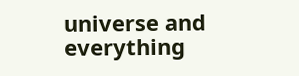universe and everything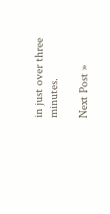in just over three minutes.

Next Post »